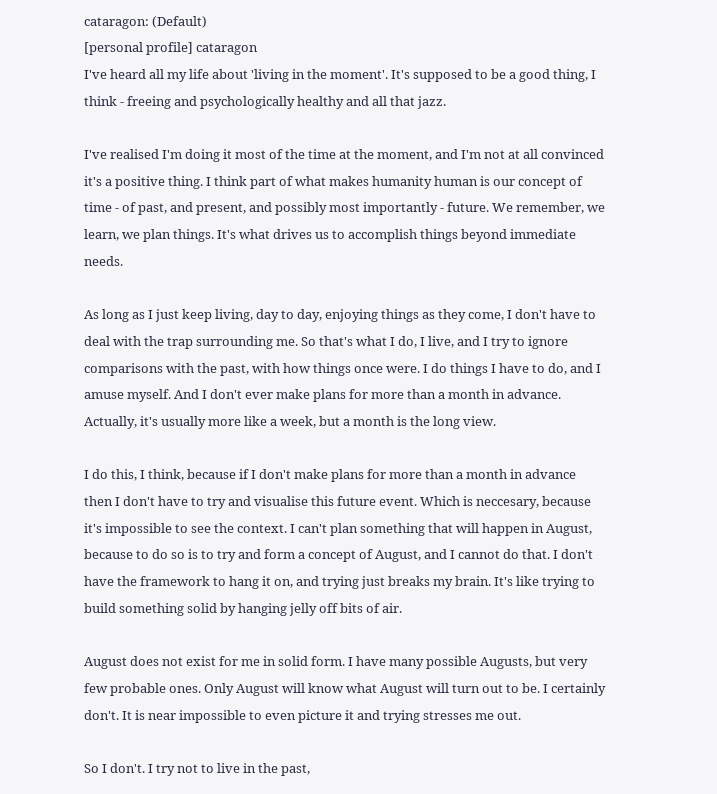cataragon: (Default)
[personal profile] cataragon
I've heard all my life about 'living in the moment'. It's supposed to be a good thing, I think - freeing and psychologically healthy and all that jazz.

I've realised I'm doing it most of the time at the moment, and I'm not at all convinced it's a positive thing. I think part of what makes humanity human is our concept of time - of past, and present, and possibly most importantly - future. We remember, we learn, we plan things. It's what drives us to accomplish things beyond immediate needs.

As long as I just keep living, day to day, enjoying things as they come, I don't have to deal with the trap surrounding me. So that's what I do, I live, and I try to ignore comparisons with the past, with how things once were. I do things I have to do, and I amuse myself. And I don't ever make plans for more than a month in advance. Actually, it's usually more like a week, but a month is the long view.

I do this, I think, because if I don't make plans for more than a month in advance then I don't have to try and visualise this future event. Which is neccesary, because it's impossible to see the context. I can't plan something that will happen in August, because to do so is to try and form a concept of August, and I cannot do that. I don't have the framework to hang it on, and trying just breaks my brain. It's like trying to build something solid by hanging jelly off bits of air.

August does not exist for me in solid form. I have many possible Augusts, but very few probable ones. Only August will know what August will turn out to be. I certainly don't. It is near impossible to even picture it and trying stresses me out.

So I don't. I try not to live in the past,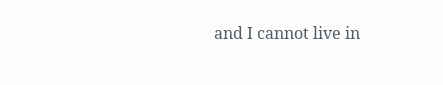and I cannot live in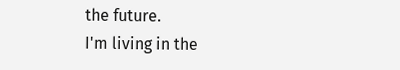the future.
I'm living in the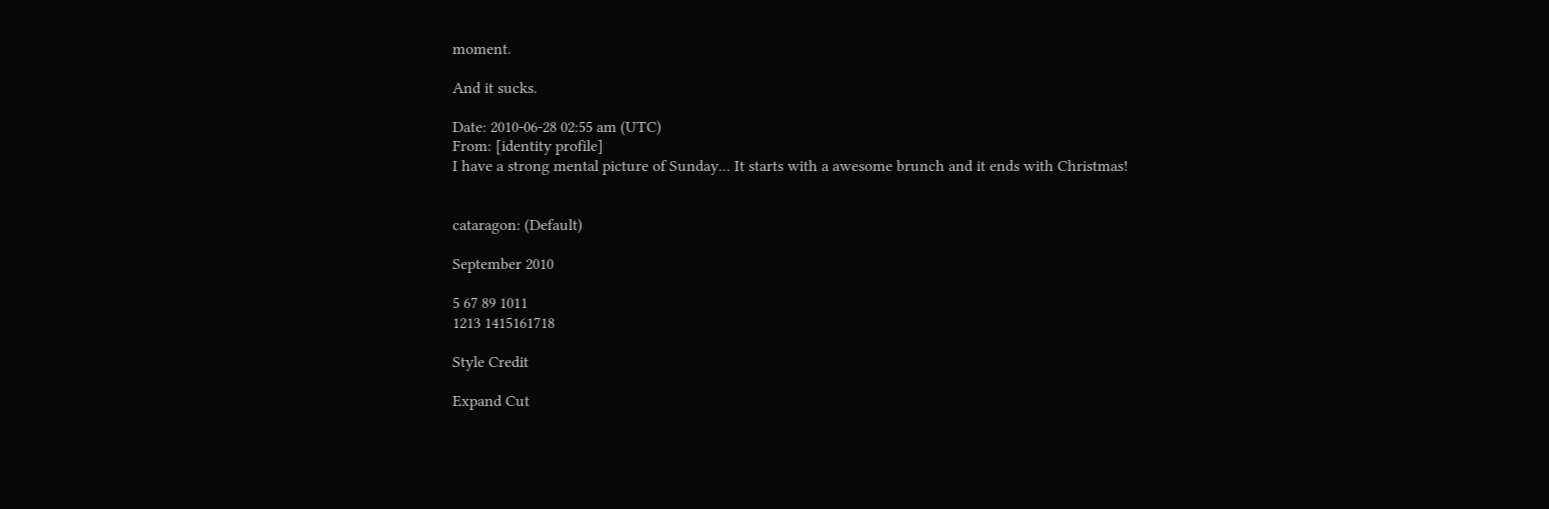moment.

And it sucks.

Date: 2010-06-28 02:55 am (UTC)
From: [identity profile]
I have a strong mental picture of Sunday... It starts with a awesome brunch and it ends with Christmas!


cataragon: (Default)

September 2010

5 67 89 1011
1213 1415161718

Style Credit

Expand Cut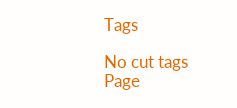Tags

No cut tags
Page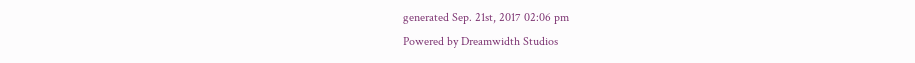generated Sep. 21st, 2017 02:06 pm
Powered by Dreamwidth Studios